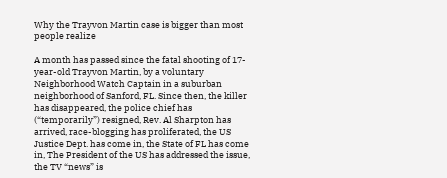Why the Trayvon Martin case is bigger than most people realize

A month has passed since the fatal shooting of 17-year-old Trayvon Martin, by a voluntary Neighborhood Watch Captain in a suburban neighborhood of Sanford, FL. Since then, the killer has disappeared, the police chief has (“temporarily”) resigned, Rev. Al Sharpton has arrived, race-blogging has proliferated, the US Justice Dept. has come in, the State of FL has come in, The President of the US has addressed the issue, the TV “news” is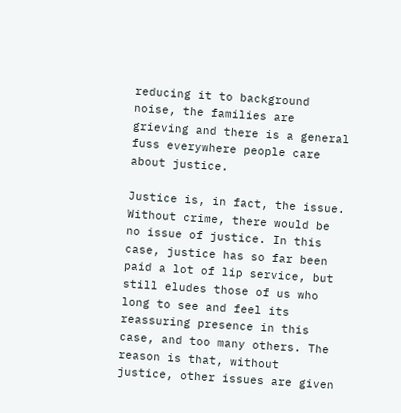reducing it to background noise, the families are grieving and there is a general fuss everywhere people care about justice.

Justice is, in fact, the issue. Without crime, there would be no issue of justice. In this case, justice has so far been paid a lot of lip service, but still eludes those of us who long to see and feel its reassuring presence in this case, and too many others. The reason is that, without justice, other issues are given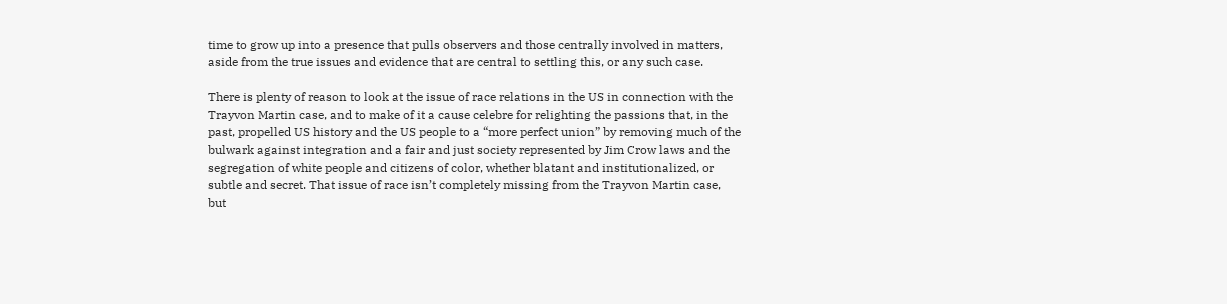time to grow up into a presence that pulls observers and those centrally involved in matters, aside from the true issues and evidence that are central to settling this, or any such case.

There is plenty of reason to look at the issue of race relations in the US in connection with the Trayvon Martin case, and to make of it a cause celebre for relighting the passions that, in the past, propelled US history and the US people to a “more perfect union” by removing much of the bulwark against integration and a fair and just society represented by Jim Crow laws and the segregation of white people and citizens of color, whether blatant and institutionalized, or subtle and secret. That issue of race isn’t completely missing from the Trayvon Martin case, but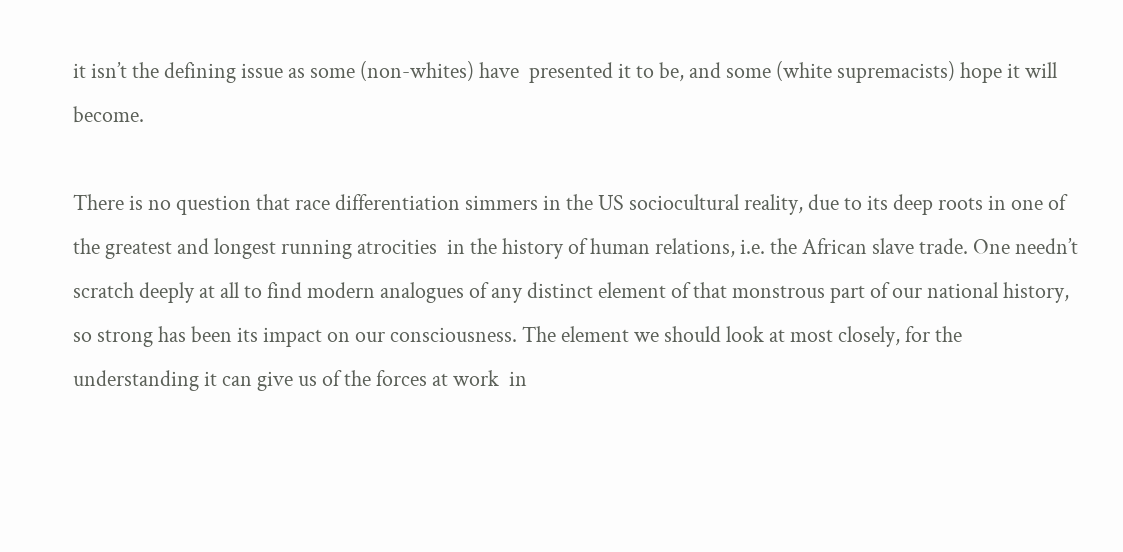it isn’t the defining issue as some (non-whites) have  presented it to be, and some (white supremacists) hope it will become.

There is no question that race differentiation simmers in the US sociocultural reality, due to its deep roots in one of the greatest and longest running atrocities  in the history of human relations, i.e. the African slave trade. One needn’t scratch deeply at all to find modern analogues of any distinct element of that monstrous part of our national history, so strong has been its impact on our consciousness. The element we should look at most closely, for the understanding it can give us of the forces at work  in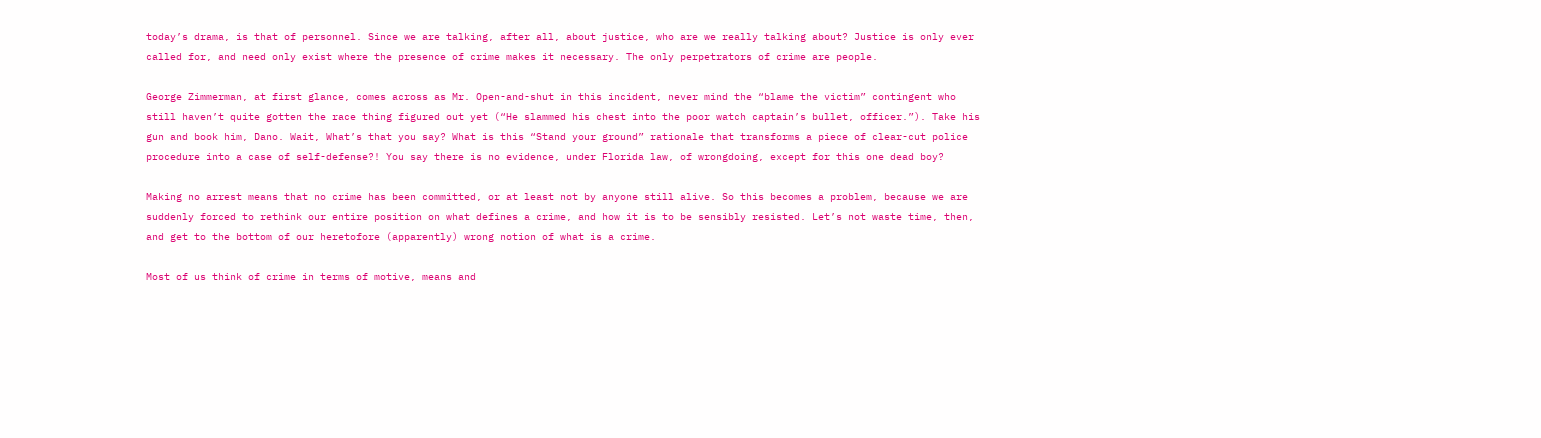today’s drama, is that of personnel. Since we are talking, after all, about justice, who are we really talking about? Justice is only ever called for, and need only exist where the presence of crime makes it necessary. The only perpetrators of crime are people.

George Zimmerman, at first glance, comes across as Mr. Open-and-shut in this incident, never mind the “blame the victim” contingent who still haven’t quite gotten the race thing figured out yet (“He slammed his chest into the poor watch captain’s bullet, officer.”). Take his gun and book him, Dano. Wait, What’s that you say? What is this “Stand your ground” rationale that transforms a piece of clear-cut police procedure into a case of self-defense?! You say there is no evidence, under Florida law, of wrongdoing, except for this one dead boy?

Making no arrest means that no crime has been committed, or at least not by anyone still alive. So this becomes a problem, because we are suddenly forced to rethink our entire position on what defines a crime, and how it is to be sensibly resisted. Let’s not waste time, then, and get to the bottom of our heretofore (apparently) wrong notion of what is a crime.

Most of us think of crime in terms of motive, means and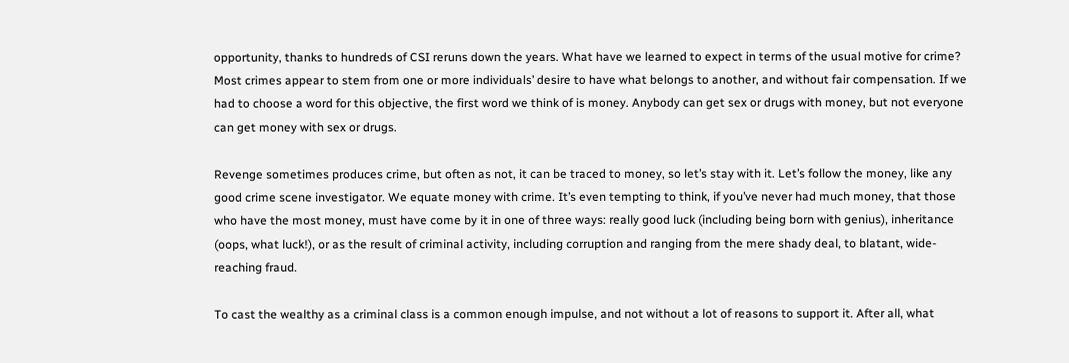opportunity, thanks to hundreds of CSI reruns down the years. What have we learned to expect in terms of the usual motive for crime? Most crimes appear to stem from one or more individuals’ desire to have what belongs to another, and without fair compensation. If we had to choose a word for this objective, the first word we think of is money. Anybody can get sex or drugs with money, but not everyone can get money with sex or drugs.

Revenge sometimes produces crime, but often as not, it can be traced to money, so let’s stay with it. Let’s follow the money, like any good crime scene investigator. We equate money with crime. It’s even tempting to think, if you’ve never had much money, that those who have the most money, must have come by it in one of three ways: really good luck (including being born with genius), inheritance (oops, what luck!), or as the result of criminal activity, including corruption and ranging from the mere shady deal, to blatant, wide-reaching fraud.

To cast the wealthy as a criminal class is a common enough impulse, and not without a lot of reasons to support it. After all, what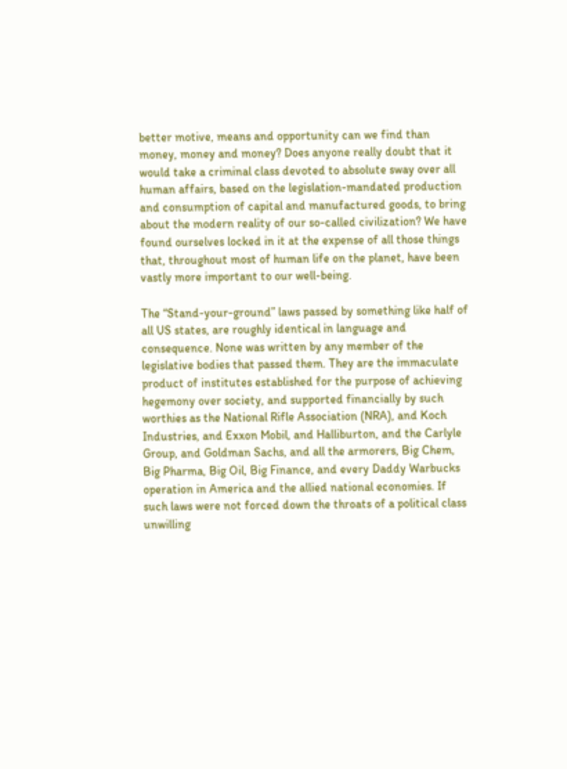better motive, means and opportunity can we find than money, money and money? Does anyone really doubt that it would take a criminal class devoted to absolute sway over all human affairs, based on the legislation-mandated production and consumption of capital and manufactured goods, to bring about the modern reality of our so-called civilization? We have found ourselves locked in it at the expense of all those things that, throughout most of human life on the planet, have been vastly more important to our well-being.

The “Stand-your-ground” laws passed by something like half of all US states, are roughly identical in language and consequence. None was written by any member of the legislative bodies that passed them. They are the immaculate product of institutes established for the purpose of achieving hegemony over society, and supported financially by such worthies as the National Rifle Association (NRA), and Koch Industries, and Exxon Mobil, and Halliburton, and the Carlyle Group, and Goldman Sachs, and all the armorers, Big Chem, Big Pharma, Big Oil, Big Finance, and every Daddy Warbucks operation in America and the allied national economies. If such laws were not forced down the throats of a political class unwilling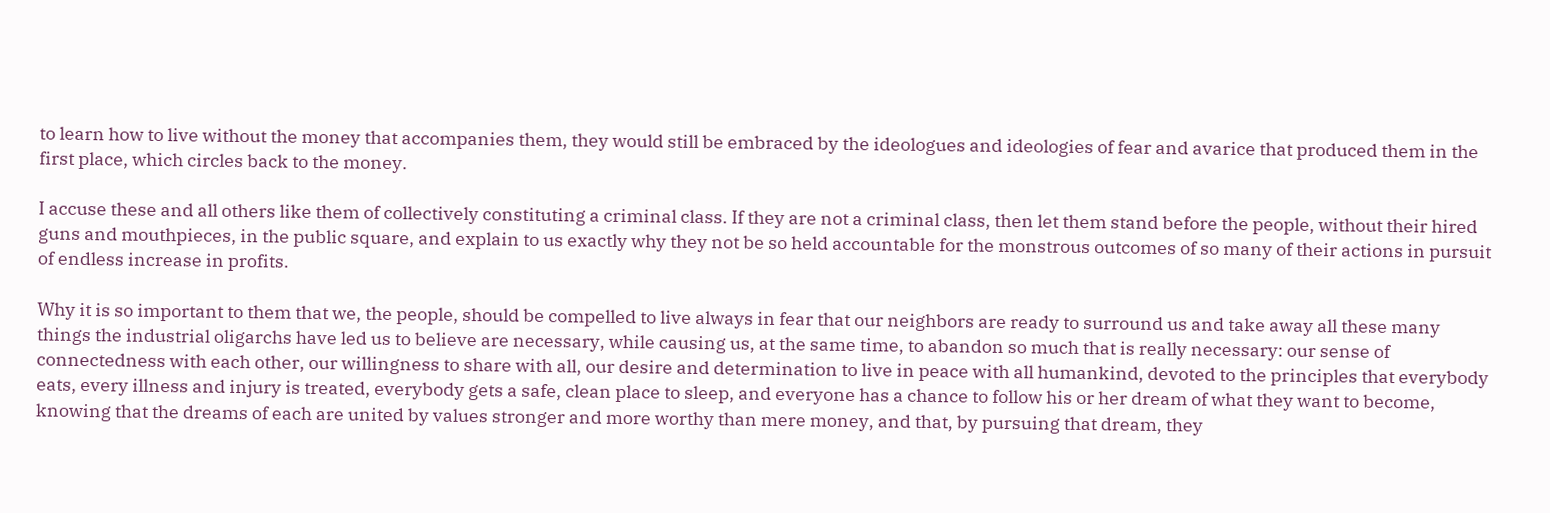to learn how to live without the money that accompanies them, they would still be embraced by the ideologues and ideologies of fear and avarice that produced them in the first place, which circles back to the money.

I accuse these and all others like them of collectively constituting a criminal class. If they are not a criminal class, then let them stand before the people, without their hired guns and mouthpieces, in the public square, and explain to us exactly why they not be so held accountable for the monstrous outcomes of so many of their actions in pursuit of endless increase in profits.

Why it is so important to them that we, the people, should be compelled to live always in fear that our neighbors are ready to surround us and take away all these many things the industrial oligarchs have led us to believe are necessary, while causing us, at the same time, to abandon so much that is really necessary: our sense of connectedness with each other, our willingness to share with all, our desire and determination to live in peace with all humankind, devoted to the principles that everybody eats, every illness and injury is treated, everybody gets a safe, clean place to sleep, and everyone has a chance to follow his or her dream of what they want to become, knowing that the dreams of each are united by values stronger and more worthy than mere money, and that, by pursuing that dream, they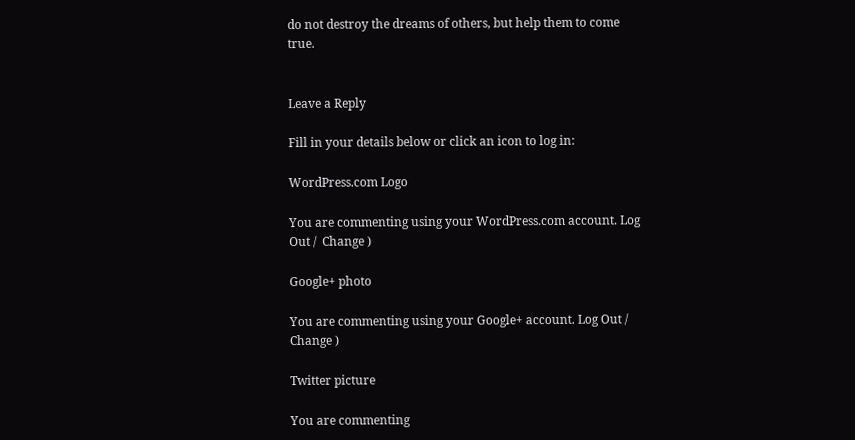do not destroy the dreams of others, but help them to come true.


Leave a Reply

Fill in your details below or click an icon to log in:

WordPress.com Logo

You are commenting using your WordPress.com account. Log Out /  Change )

Google+ photo

You are commenting using your Google+ account. Log Out /  Change )

Twitter picture

You are commenting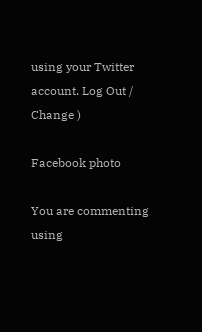using your Twitter account. Log Out /  Change )

Facebook photo

You are commenting using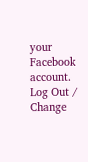your Facebook account. Log Out /  Change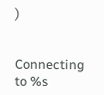)


Connecting to %s